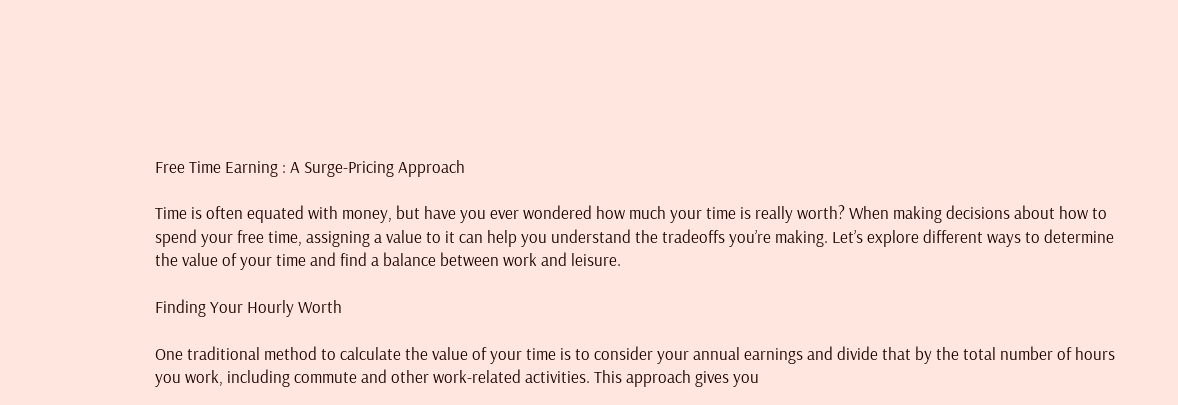Free Time Earning : A Surge-Pricing Approach

Time is often equated with money, but have you ever wondered how much your time is really worth? When making decisions about how to spend your free time, assigning a value to it can help you understand the tradeoffs you’re making. Let’s explore different ways to determine the value of your time and find a balance between work and leisure.

Finding Your Hourly Worth

One traditional method to calculate the value of your time is to consider your annual earnings and divide that by the total number of hours you work, including commute and other work-related activities. This approach gives you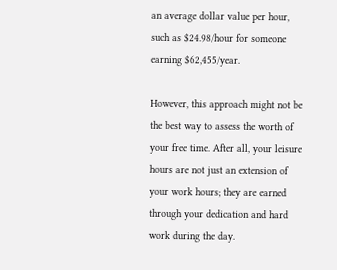an average dollar value per hour, such as $24.98/hour for someone earning $62,455/year.

However, this approach might not be the best way to assess the worth of your free time. After all, your leisure hours are not just an extension of your work hours; they are earned through your dedication and hard work during the day.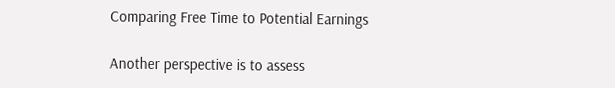Comparing Free Time to Potential Earnings

Another perspective is to assess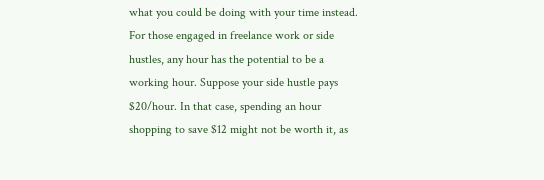what you could be doing with your time instead. For those engaged in freelance work or side hustles, any hour has the potential to be a working hour. Suppose your side hustle pays $20/hour. In that case, spending an hour shopping to save $12 might not be worth it, as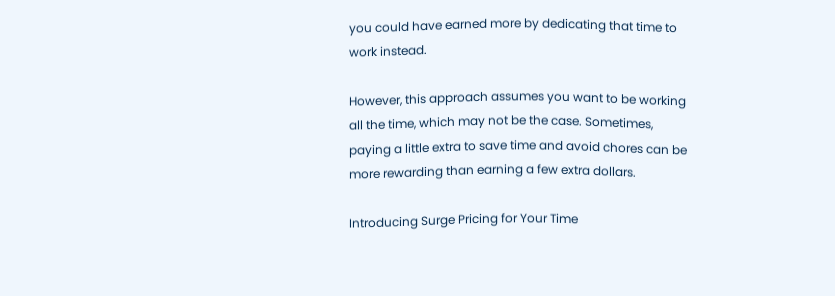you could have earned more by dedicating that time to work instead.

However, this approach assumes you want to be working all the time, which may not be the case. Sometimes, paying a little extra to save time and avoid chores can be more rewarding than earning a few extra dollars.

Introducing Surge Pricing for Your Time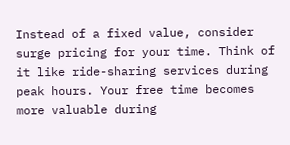Instead of a fixed value, consider surge pricing for your time. Think of it like ride-sharing services during peak hours. Your free time becomes more valuable during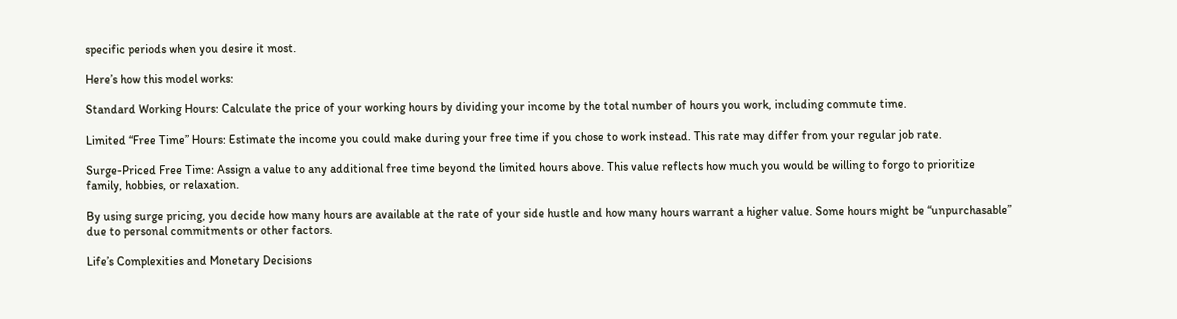specific periods when you desire it most.

Here’s how this model works:

Standard Working Hours: Calculate the price of your working hours by dividing your income by the total number of hours you work, including commute time.

Limited “Free Time” Hours: Estimate the income you could make during your free time if you chose to work instead. This rate may differ from your regular job rate.

Surge-Priced Free Time: Assign a value to any additional free time beyond the limited hours above. This value reflects how much you would be willing to forgo to prioritize family, hobbies, or relaxation.

By using surge pricing, you decide how many hours are available at the rate of your side hustle and how many hours warrant a higher value. Some hours might be “unpurchasable” due to personal commitments or other factors.

Life’s Complexities and Monetary Decisions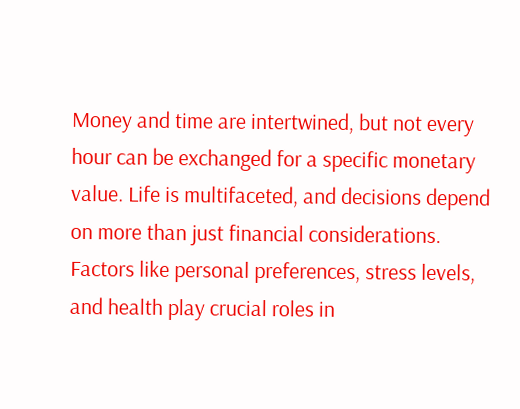Money and time are intertwined, but not every hour can be exchanged for a specific monetary value. Life is multifaceted, and decisions depend on more than just financial considerations. Factors like personal preferences, stress levels, and health play crucial roles in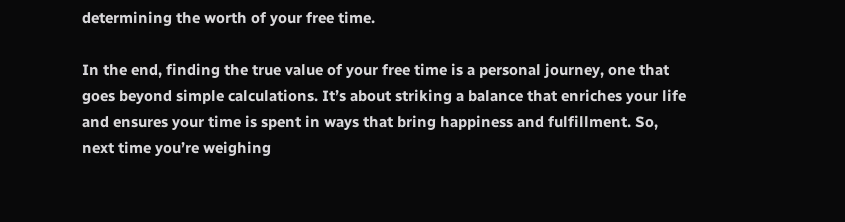determining the worth of your free time.

In the end, finding the true value of your free time is a personal journey, one that goes beyond simple calculations. It’s about striking a balance that enriches your life and ensures your time is spent in ways that bring happiness and fulfillment. So, next time you’re weighing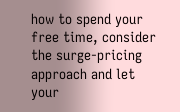how to spend your free time, consider the surge-pricing approach and let your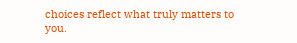choices reflect what truly matters to you.